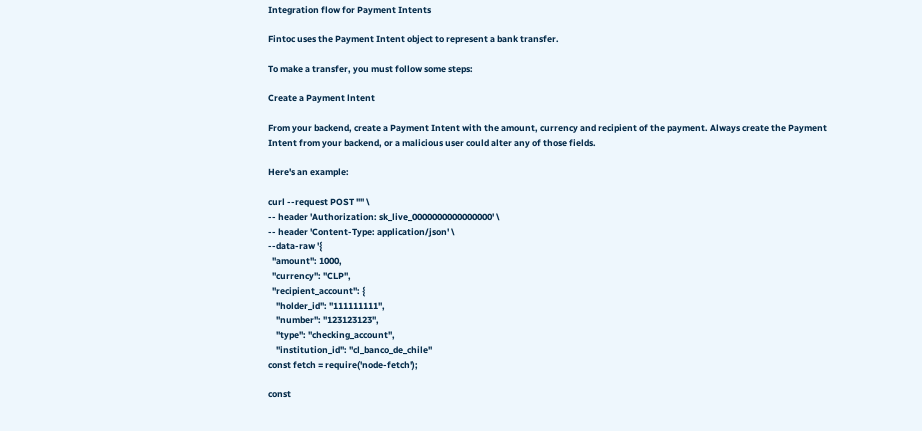Integration flow for Payment Intents

Fintoc uses the Payment Intent object to represent a bank transfer.

To make a transfer, you must follow some steps:

Create a Payment lntent

From your backend, create a Payment Intent with the amount, currency and recipient of the payment. Always create the Payment Intent from your backend, or a malicious user could alter any of those fields.

Here's an example:

curl --request POST "" \
-- header 'Authorization: sk_live_0000000000000000' \
-- header 'Content-Type: application/json' \
--data-raw '{
  "amount": 1000,
  "currency": "CLP",
  "recipient_account": {
    "holder_id": "111111111",
    "number": "123123123",
    "type": "checking_account",
    "institution_id": "cl_banco_de_chile"
const fetch = require('node-fetch');

const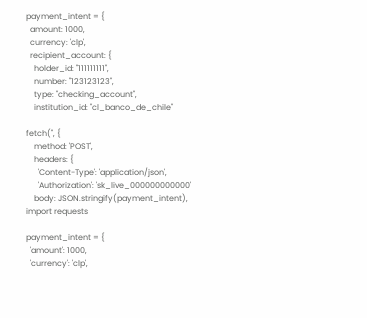payment_intent = {
  amount: 1000,
  currency: 'clp',
  recipient_account: {
    holder_id: "111111111",
    number: "123123123",
    type: "checking_account",
    institution_id: "cl_banco_de_chile"

fetch('', {
    method: 'POST',
    headers: {
      'Content-Type': 'application/json',
      'Authorization': 'sk_live_000000000000'
    body: JSON.stringify(payment_intent),
import requests

payment_intent = {
  'amount': 1000,
  'currency': 'clp',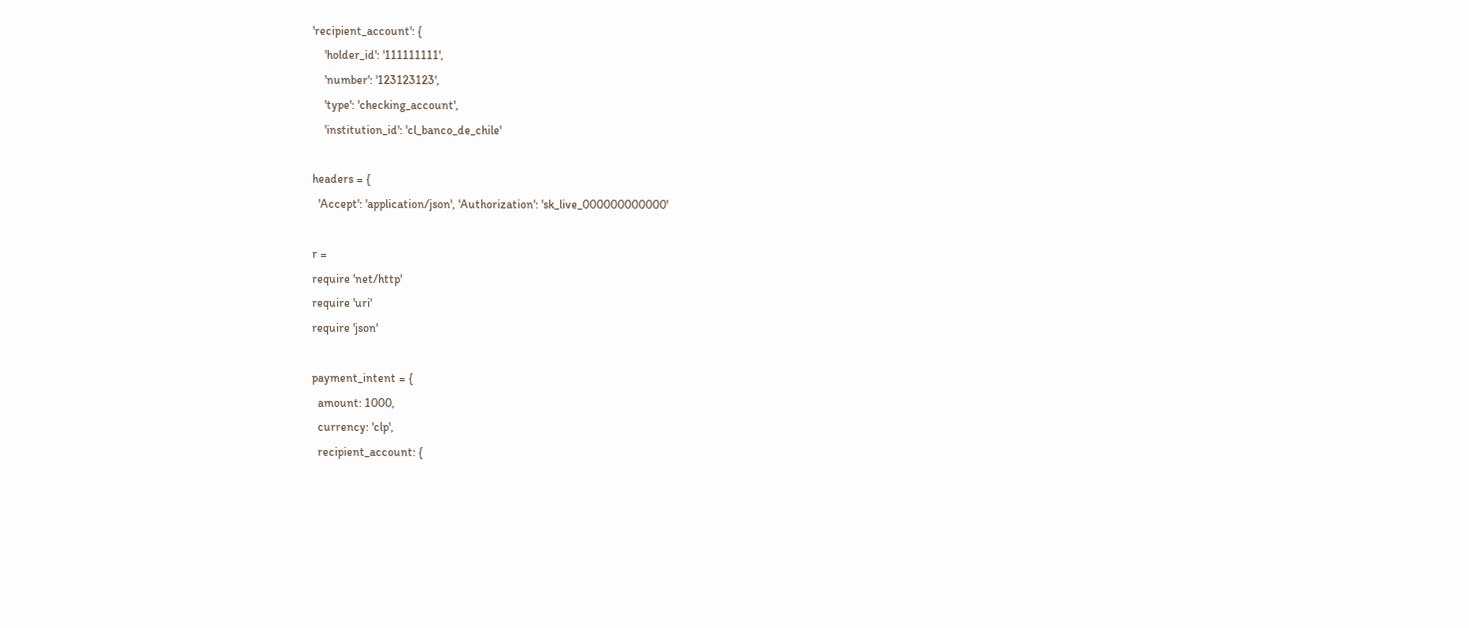'recipient_account': {
    'holder_id': '111111111',
    'number': '123123123',
    'type': 'checking_account',
    'institution_id': 'cl_banco_de_chile'

headers = {
  'Accept': 'application/json', 'Authorization': 'sk_live_000000000000'

r =
require 'net/http'
require 'uri'
require 'json'

payment_intent = {
  amount: 1000,
  currency: 'clp',
  recipient_account: {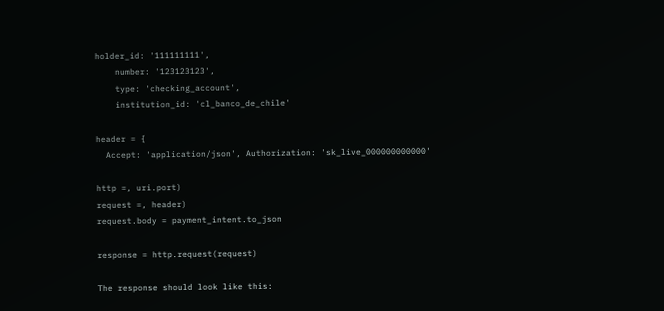holder_id: '111111111',
    number: '123123123',
    type: 'checking_account',
    institution_id: 'cl_banco_de_chile'

header = {
  Accept: 'application/json', Authorization: 'sk_live_000000000000'

http =, uri.port)
request =, header)
request.body = payment_intent.to_json

response = http.request(request)

The response should look like this: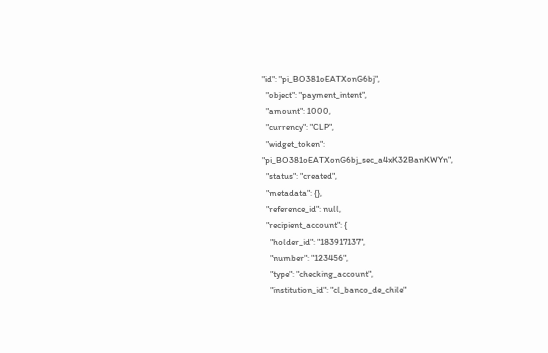"id": "pi_BO381oEATXonG6bj",
  "object": "payment_intent",
  "amount": 1000,
  "currency": "CLP",
  "widget_token": "pi_BO381oEATXonG6bj_sec_a4xK32BanKWYn",
  "status": "created",
  "metadata": {},
  "reference_id": null,
  "recipient_account": {
    "holder_id": "183917137",
    "number": "123456",
    "type": "checking_account",
    "institution_id": "cl_banco_de_chile"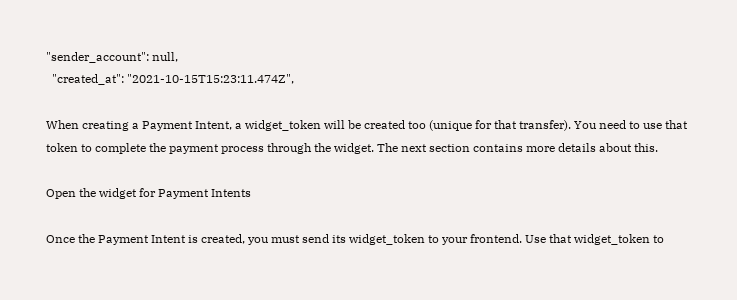"sender_account": null,
  "created_at": "2021-10-15T15:23:11.474Z",

When creating a Payment Intent, a widget_token will be created too (unique for that transfer). You need to use that token to complete the payment process through the widget. The next section contains more details about this.

Open the widget for Payment Intents

Once the Payment Intent is created, you must send its widget_token to your frontend. Use that widget_token to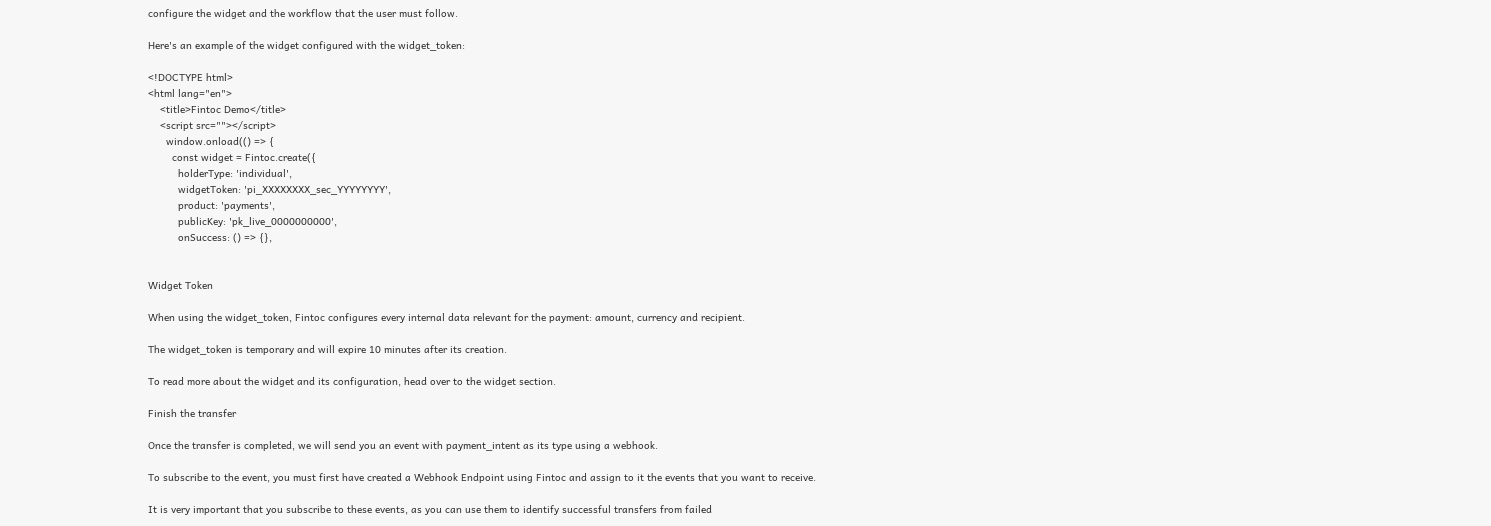configure the widget and the workflow that the user must follow.

Here's an example of the widget configured with the widget_token:

<!DOCTYPE html>
<html lang="en">
    <title>Fintoc Demo</title>
    <script src=""></script>
      window.onload(() => {
        const widget = Fintoc.create({
          holderType: 'individual',
          widgetToken: 'pi_XXXXXXXX_sec_YYYYYYYY',
          product: 'payments',
          publicKey: 'pk_live_0000000000',
          onSuccess: () => {},


Widget Token

When using the widget_token, Fintoc configures every internal data relevant for the payment: amount, currency and recipient.

The widget_token is temporary and will expire 10 minutes after its creation.

To read more about the widget and its configuration, head over to the widget section.

Finish the transfer

Once the transfer is completed, we will send you an event with payment_intent as its type using a webhook.

To subscribe to the event, you must first have created a Webhook Endpoint using Fintoc and assign to it the events that you want to receive.

It is very important that you subscribe to these events, as you can use them to identify successful transfers from failed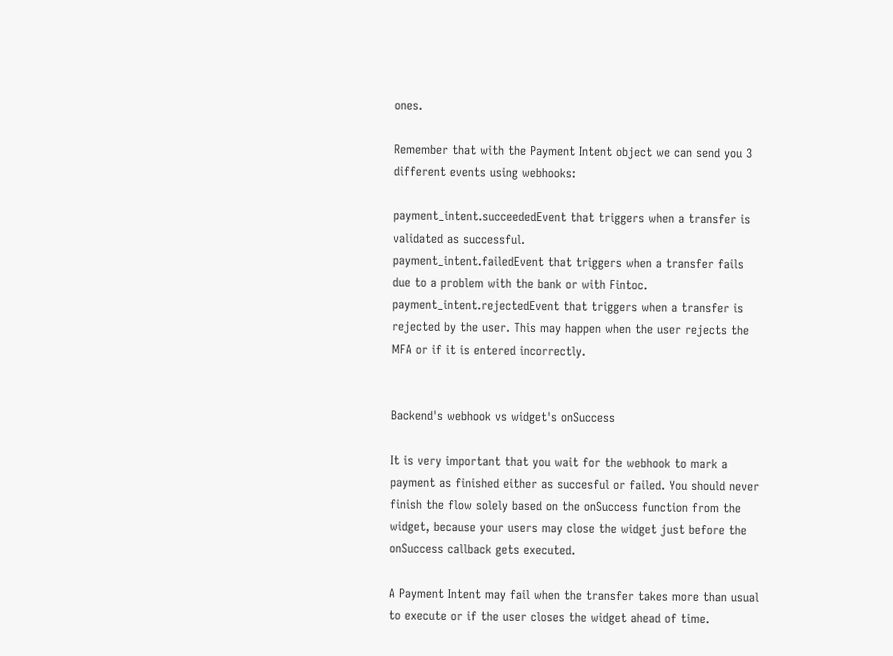ones.

Remember that with the Payment Intent object we can send you 3 different events using webhooks:

payment_intent.succeededEvent that triggers when a transfer is validated as successful.
payment_intent.failedEvent that triggers when a transfer fails due to a problem with the bank or with Fintoc.
payment_intent.rejectedEvent that triggers when a transfer is rejected by the user. This may happen when the user rejects the MFA or if it is entered incorrectly.


Backend's webhook vs widget's onSuccess

It is very important that you wait for the webhook to mark a payment as finished either as succesful or failed. You should never finish the flow solely based on the onSuccess function from the widget, because your users may close the widget just before the onSuccess callback gets executed.

A Payment Intent may fail when the transfer takes more than usual to execute or if the user closes the widget ahead of time.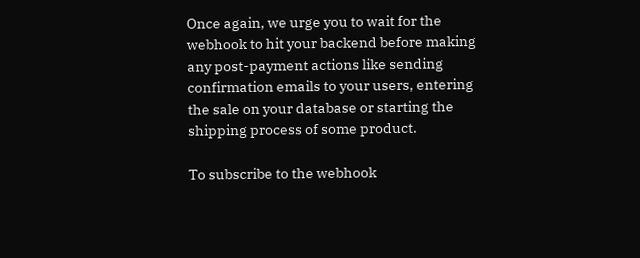Once again, we urge you to wait for the webhook to hit your backend before making any post-payment actions like sending confirmation emails to your users, entering the sale on your database or starting the shipping process of some product.

To subscribe to the webhook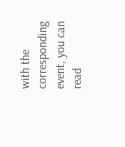with the corresponding event, you can read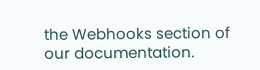the Webhooks section of our documentation.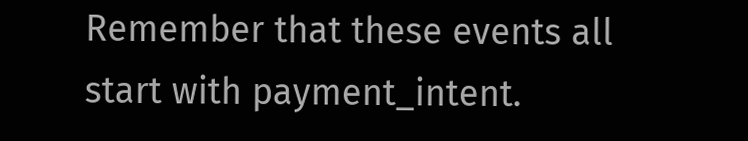Remember that these events all start with payment_intent.